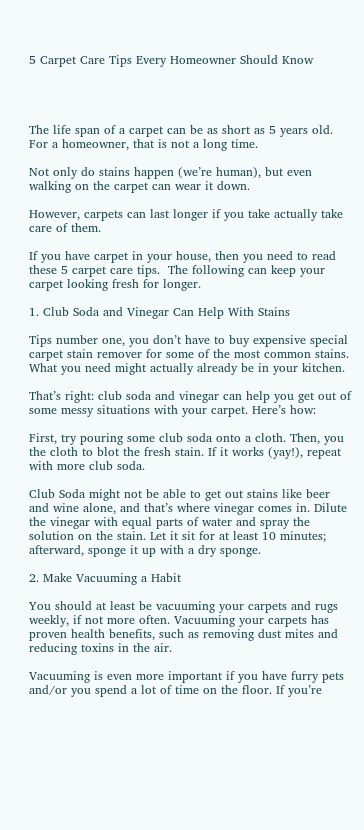5 Carpet Care Tips Every Homeowner Should Know




The life span of a carpet can be as short as 5 years old. For a homeowner, that is not a long time.

Not only do stains happen (we’re human), but even walking on the carpet can wear it down.

However, carpets can last longer if you take actually take care of them.

If you have carpet in your house, then you need to read these 5 carpet care tips.  The following can keep your carpet looking fresh for longer.

1. Club Soda and Vinegar Can Help With Stains

Tips number one, you don’t have to buy expensive special carpet stain remover for some of the most common stains. What you need might actually already be in your kitchen.

That’s right: club soda and vinegar can help you get out of some messy situations with your carpet. Here’s how:

First, try pouring some club soda onto a cloth. Then, you the cloth to blot the fresh stain. If it works (yay!), repeat with more club soda.

Club Soda might not be able to get out stains like beer and wine alone, and that’s where vinegar comes in. Dilute the vinegar with equal parts of water and spray the solution on the stain. Let it sit for at least 10 minutes; afterward, sponge it up with a dry sponge.

2. Make Vacuuming a Habit

You should at least be vacuuming your carpets and rugs weekly, if not more often. Vacuuming your carpets has proven health benefits, such as removing dust mites and reducing toxins in the air.

Vacuuming is even more important if you have furry pets and/or you spend a lot of time on the floor. If you’re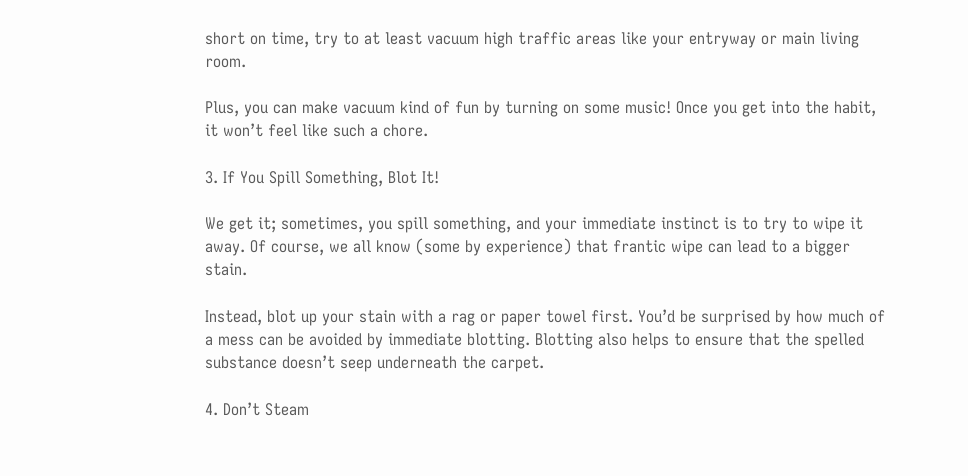short on time, try to at least vacuum high traffic areas like your entryway or main living room.

Plus, you can make vacuum kind of fun by turning on some music! Once you get into the habit, it won’t feel like such a chore.

3. If You Spill Something, Blot It!

We get it; sometimes, you spill something, and your immediate instinct is to try to wipe it away. Of course, we all know (some by experience) that frantic wipe can lead to a bigger stain.

Instead, blot up your stain with a rag or paper towel first. You’d be surprised by how much of a mess can be avoided by immediate blotting. Blotting also helps to ensure that the spelled substance doesn’t seep underneath the carpet.

4. Don’t Steam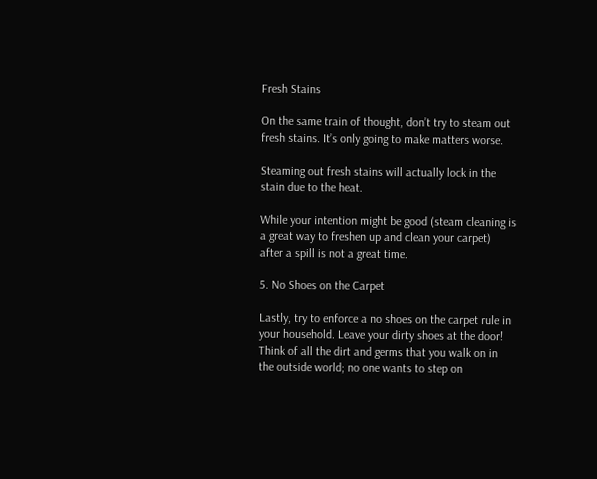Fresh Stains

On the same train of thought, don’t try to steam out fresh stains. It’s only going to make matters worse.

Steaming out fresh stains will actually lock in the stain due to the heat.

While your intention might be good (steam cleaning is a great way to freshen up and clean your carpet) after a spill is not a great time.

5. No Shoes on the Carpet

Lastly, try to enforce a no shoes on the carpet rule in your household. Leave your dirty shoes at the door! Think of all the dirt and germs that you walk on in the outside world; no one wants to step on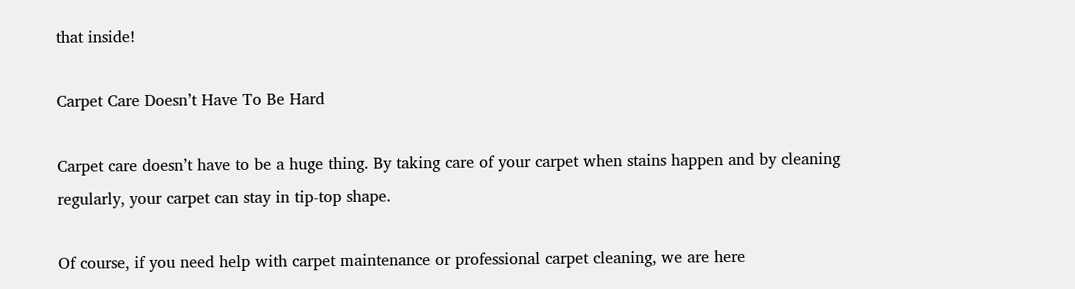that inside!

Carpet Care Doesn’t Have To Be Hard

Carpet care doesn’t have to be a huge thing. By taking care of your carpet when stains happen and by cleaning regularly, your carpet can stay in tip-top shape.

Of course, if you need help with carpet maintenance or professional carpet cleaning, we are here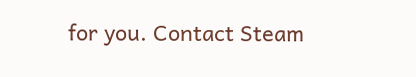for you. Contact Steam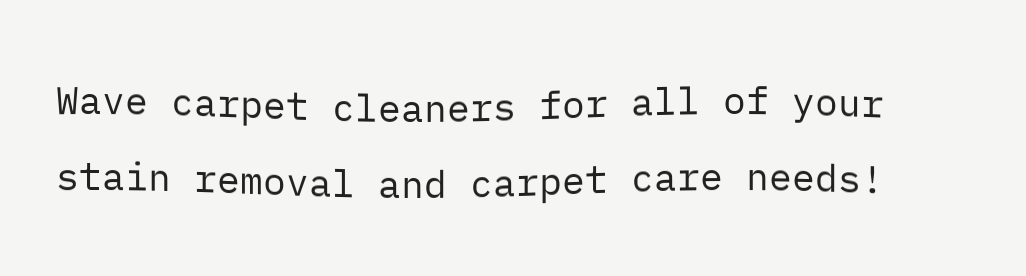Wave carpet cleaners for all of your stain removal and carpet care needs!